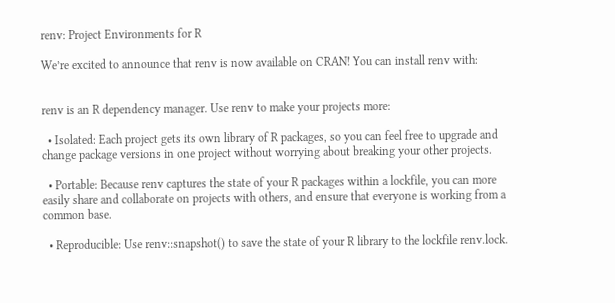renv: Project Environments for R

We’re excited to announce that renv is now available on CRAN! You can install renv with:


renv is an R dependency manager. Use renv to make your projects more:

  • Isolated: Each project gets its own library of R packages, so you can feel free to upgrade and change package versions in one project without worrying about breaking your other projects.

  • Portable: Because renv captures the state of your R packages within a lockfile, you can more easily share and collaborate on projects with others, and ensure that everyone is working from a common base.

  • Reproducible: Use renv::snapshot() to save the state of your R library to the lockfile renv.lock.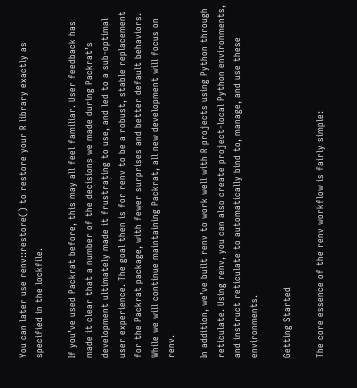You can later use renv::restore() to restore your R library exactly as specified in the lockfile.

If you’ve used Packrat before, this may all feel familiar. User feedback has made it clear that a number of the decisions we made during Packrat’s development ultimately made it frustrating to use, and led to a sub-optimal user experience. The goal then is for renv to be a robust, stable replacement for the Packrat package, with fewer surprises and better default behaviors. While we will continue maintaining Packrat, all new development will focus on renv.

In addition, we’ve built renv to work well with R projects using Python through reticulate. Using renv, you can also create project-local Python environments, and instruct reticulate to automatically bind to, manage, and use these environments.

Getting Started

The core essence of the renv workflow is fairly simple: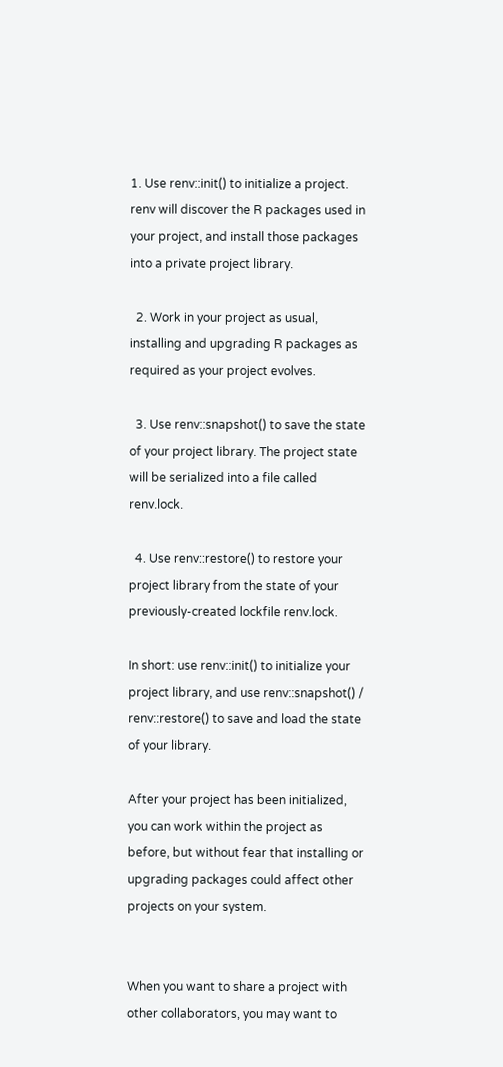1. Use renv::init() to initialize a project. renv will discover the R packages used in your project, and install those packages into a private project library.

  2. Work in your project as usual, installing and upgrading R packages as required as your project evolves.

  3. Use renv::snapshot() to save the state of your project library. The project state will be serialized into a file called renv.lock.

  4. Use renv::restore() to restore your project library from the state of your previously-created lockfile renv.lock.

In short: use renv::init() to initialize your project library, and use renv::snapshot() / renv::restore() to save and load the state of your library.

After your project has been initialized, you can work within the project as before, but without fear that installing or upgrading packages could affect other projects on your system.


When you want to share a project with other collaborators, you may want to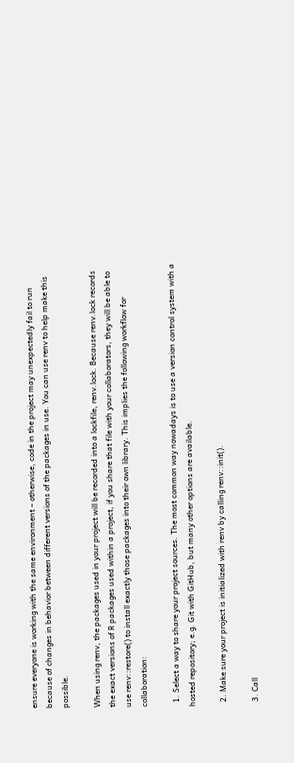ensure everyone is working with the same environment – otherwise, code in the project may unexpectedly fail to run because of changes in behavior between different versions of the packages in use. You can use renv to help make this possible.

When using renv, the packages used in your project will be recorded into a lockfile, renv.lock. Because renv.lock records the exact versions of R packages used within a project, if you share that file with your collaborators, they will be able to use renv::restore() to install exactly those packages into their own library. This implies the following workflow for collaboration:

  1. Select a way to share your project sources. The most common way nowadays is to use a version control system with a hosted repository; e.g. Git with GitHub, but many other options are available.

  2. Make sure your project is initialized with renv by calling renv::init().

  3. Call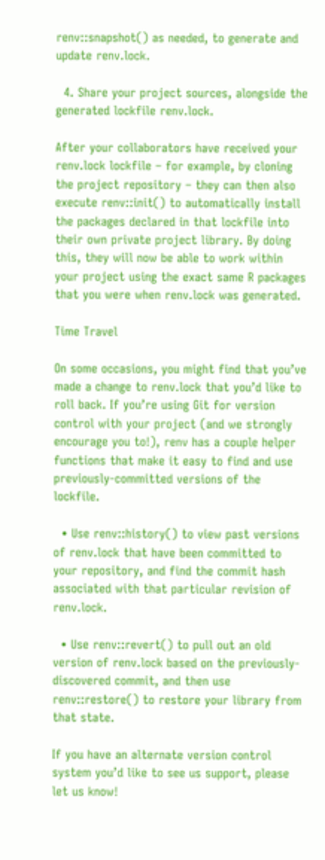renv::snapshot() as needed, to generate and update renv.lock.

  4. Share your project sources, alongside the generated lockfile renv.lock.

After your collaborators have received your renv.lock lockfile – for example, by cloning the project repository – they can then also execute renv::init() to automatically install the packages declared in that lockfile into their own private project library. By doing this, they will now be able to work within your project using the exact same R packages that you were when renv.lock was generated.

Time Travel

On some occasions, you might find that you’ve made a change to renv.lock that you’d like to roll back. If you’re using Git for version control with your project (and we strongly encourage you to!), renv has a couple helper functions that make it easy to find and use previously-committed versions of the lockfile.

  • Use renv::history() to view past versions of renv.lock that have been committed to your repository, and find the commit hash associated with that particular revision of renv.lock.

  • Use renv::revert() to pull out an old version of renv.lock based on the previously-discovered commit, and then use renv::restore() to restore your library from that state.

If you have an alternate version control system you’d like to see us support, please let us know!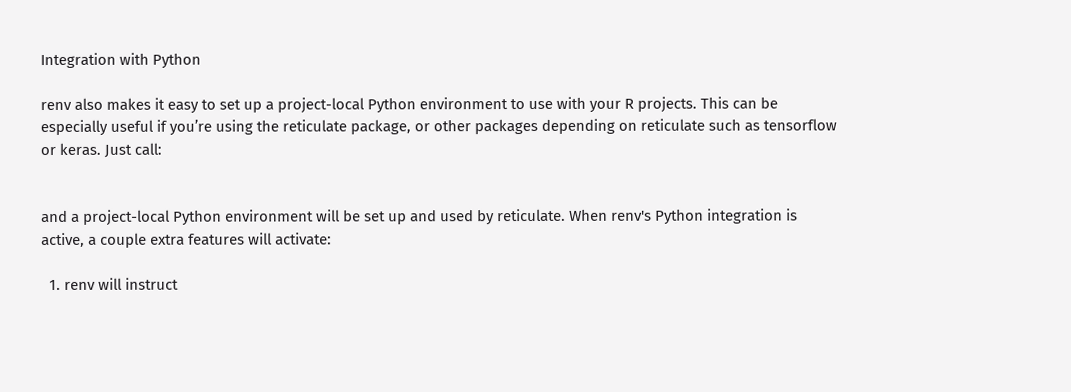Integration with Python

renv also makes it easy to set up a project-local Python environment to use with your R projects. This can be especially useful if you’re using the reticulate package, or other packages depending on reticulate such as tensorflow or keras. Just call:


and a project-local Python environment will be set up and used by reticulate. When renv's Python integration is active, a couple extra features will activate:

  1. renv will instruct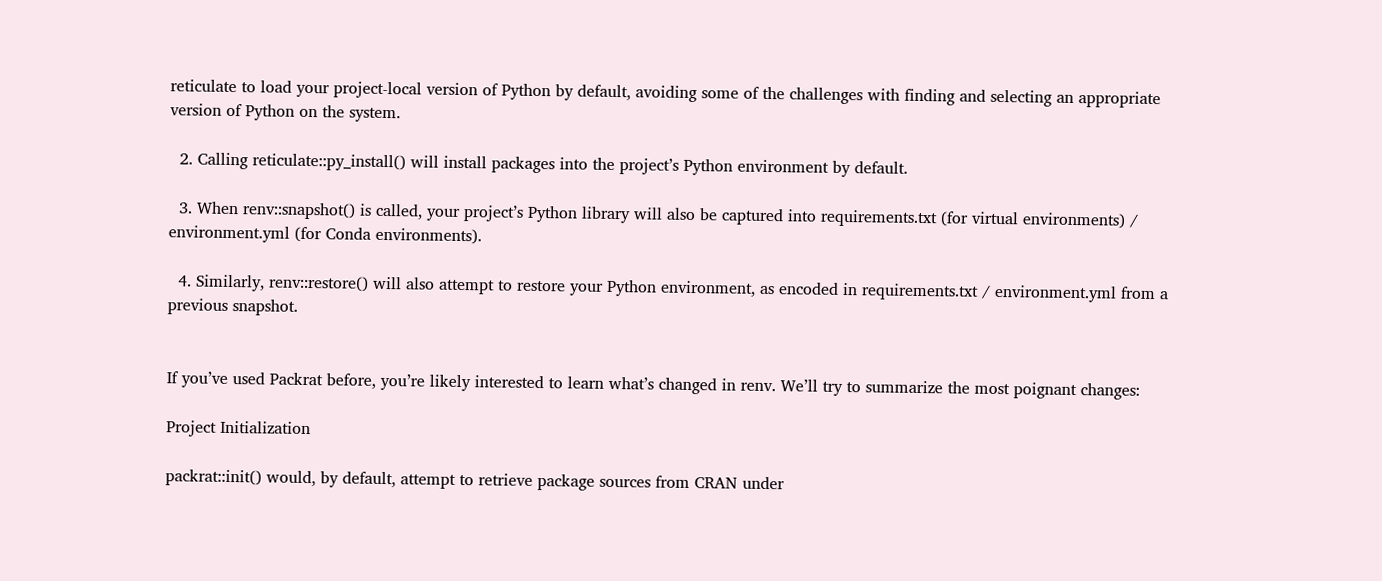reticulate to load your project-local version of Python by default, avoiding some of the challenges with finding and selecting an appropriate version of Python on the system.

  2. Calling reticulate::py_install() will install packages into the project’s Python environment by default.

  3. When renv::snapshot() is called, your project’s Python library will also be captured into requirements.txt (for virtual environments) / environment.yml (for Conda environments).

  4. Similarly, renv::restore() will also attempt to restore your Python environment, as encoded in requirements.txt / environment.yml from a previous snapshot.


If you’ve used Packrat before, you’re likely interested to learn what’s changed in renv. We’ll try to summarize the most poignant changes:

Project Initialization

packrat::init() would, by default, attempt to retrieve package sources from CRAN under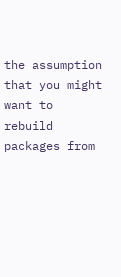the assumption that you might want to rebuild packages from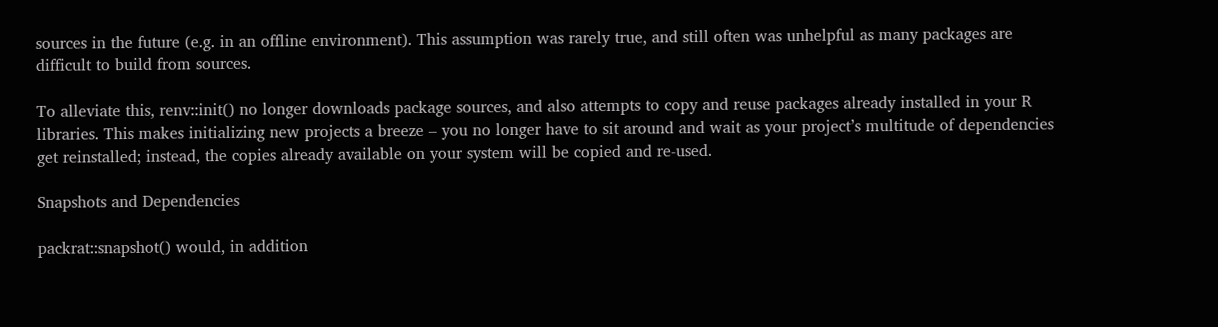sources in the future (e.g. in an offline environment). This assumption was rarely true, and still often was unhelpful as many packages are difficult to build from sources.

To alleviate this, renv::init() no longer downloads package sources, and also attempts to copy and reuse packages already installed in your R libraries. This makes initializing new projects a breeze – you no longer have to sit around and wait as your project’s multitude of dependencies get reinstalled; instead, the copies already available on your system will be copied and re-used.

Snapshots and Dependencies

packrat::snapshot() would, in addition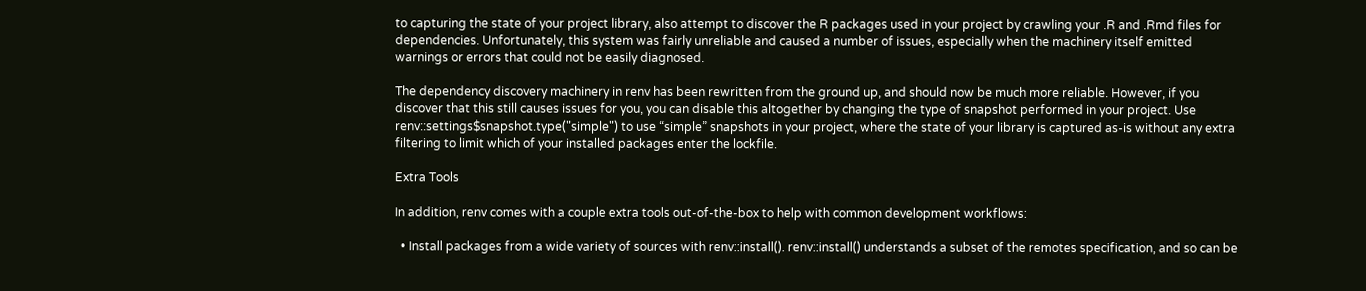to capturing the state of your project library, also attempt to discover the R packages used in your project by crawling your .R and .Rmd files for dependencies. Unfortunately, this system was fairly unreliable and caused a number of issues, especially when the machinery itself emitted warnings or errors that could not be easily diagnosed.

The dependency discovery machinery in renv has been rewritten from the ground up, and should now be much more reliable. However, if you discover that this still causes issues for you, you can disable this altogether by changing the type of snapshot performed in your project. Use renv::settings$snapshot.type("simple") to use “simple” snapshots in your project, where the state of your library is captured as-is without any extra filtering to limit which of your installed packages enter the lockfile.

Extra Tools

In addition, renv comes with a couple extra tools out-of-the-box to help with common development workflows:

  • Install packages from a wide variety of sources with renv::install(). renv::install() understands a subset of the remotes specification, and so can be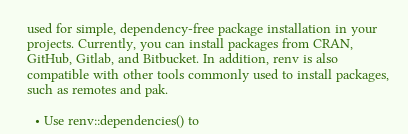used for simple, dependency-free package installation in your projects. Currently, you can install packages from CRAN, GitHub, Gitlab, and Bitbucket. In addition, renv is also compatible with other tools commonly used to install packages, such as remotes and pak.

  • Use renv::dependencies() to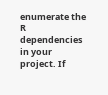enumerate the R dependencies in your project. If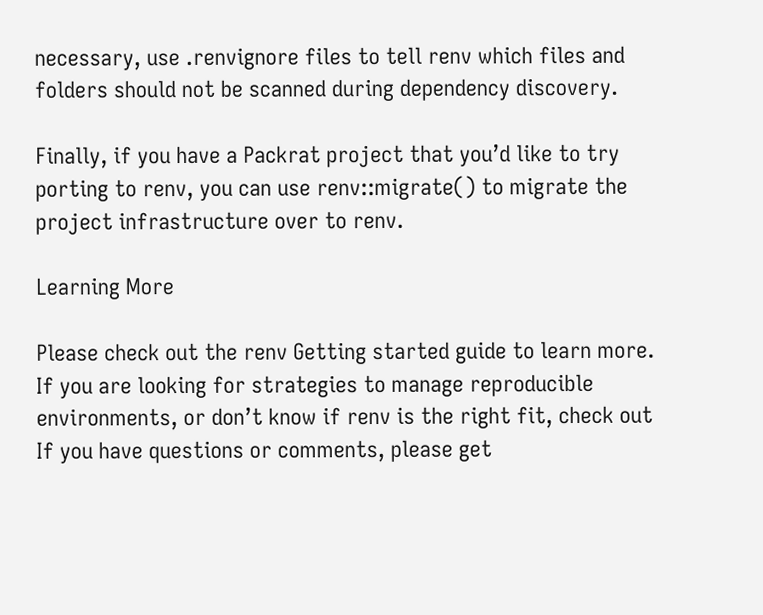necessary, use .renvignore files to tell renv which files and folders should not be scanned during dependency discovery.

Finally, if you have a Packrat project that you’d like to try porting to renv, you can use renv::migrate() to migrate the project infrastructure over to renv.

Learning More

Please check out the renv Getting started guide to learn more. If you are looking for strategies to manage reproducible environments, or don’t know if renv is the right fit, check out If you have questions or comments, please get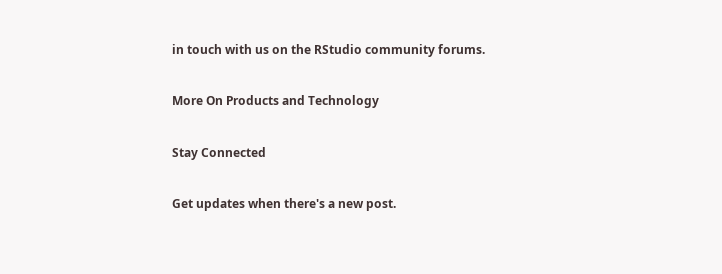in touch with us on the RStudio community forums.

More On Products and Technology

Stay Connected

Get updates when there's a new post.